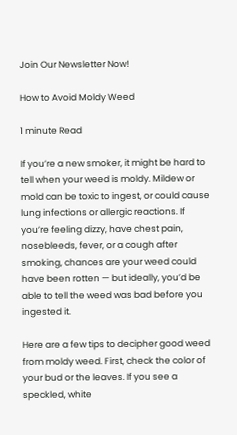Join Our Newsletter Now!

How to Avoid Moldy Weed

1 minute Read

If you’re a new smoker, it might be hard to tell when your weed is moldy. Mildew or mold can be toxic to ingest, or could cause lung infections or allergic reactions. If you’re feeling dizzy, have chest pain, nosebleeds, fever, or a cough after smoking, chances are your weed could have been rotten — but ideally, you’d be able to tell the weed was bad before you ingested it.

Here are a few tips to decipher good weed from moldy weed. First, check the color of your bud or the leaves. If you see a speckled, white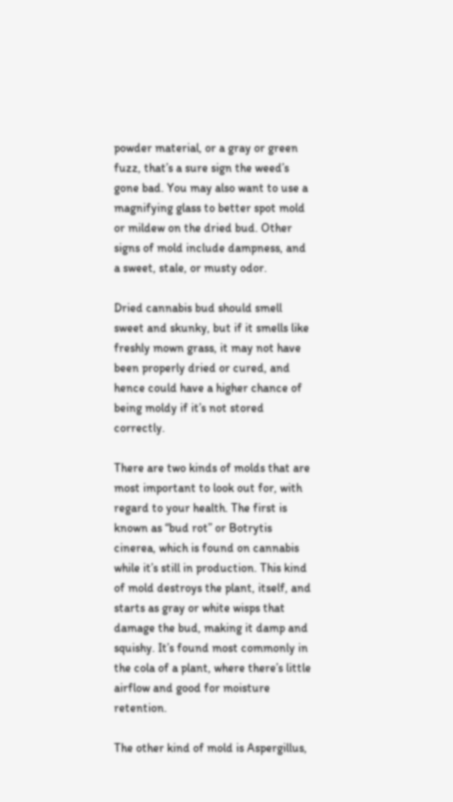powder material, or a gray or green fuzz, that’s a sure sign the weed’s gone bad. You may also want to use a magnifying glass to better spot mold or mildew on the dried bud. Other signs of mold include dampness, and a sweet, stale, or musty odor.

Dried cannabis bud should smell sweet and skunky, but if it smells like freshly mown grass, it may not have been properly dried or cured, and hence could have a higher chance of being moldy if it’s not stored correctly.

There are two kinds of molds that are most important to look out for, with regard to your health. The first is known as “bud rot” or Botrytis cinerea, which is found on cannabis while it’s still in production. This kind of mold destroys the plant, itself, and starts as gray or white wisps that damage the bud, making it damp and squishy. It’s found most commonly in the cola of a plant, where there’s little airflow and good for moisture retention.

The other kind of mold is Aspergillus,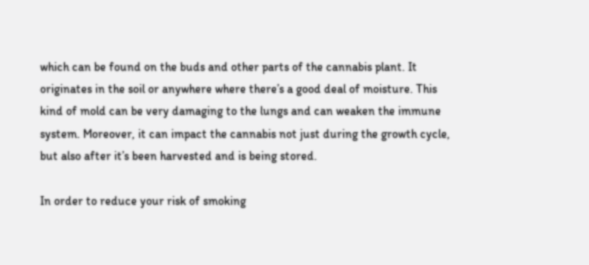which can be found on the buds and other parts of the cannabis plant. It originates in the soil or anywhere where there’s a good deal of moisture. This kind of mold can be very damaging to the lungs and can weaken the immune system. Moreover, it can impact the cannabis not just during the growth cycle, but also after it’s been harvested and is being stored.

In order to reduce your risk of smoking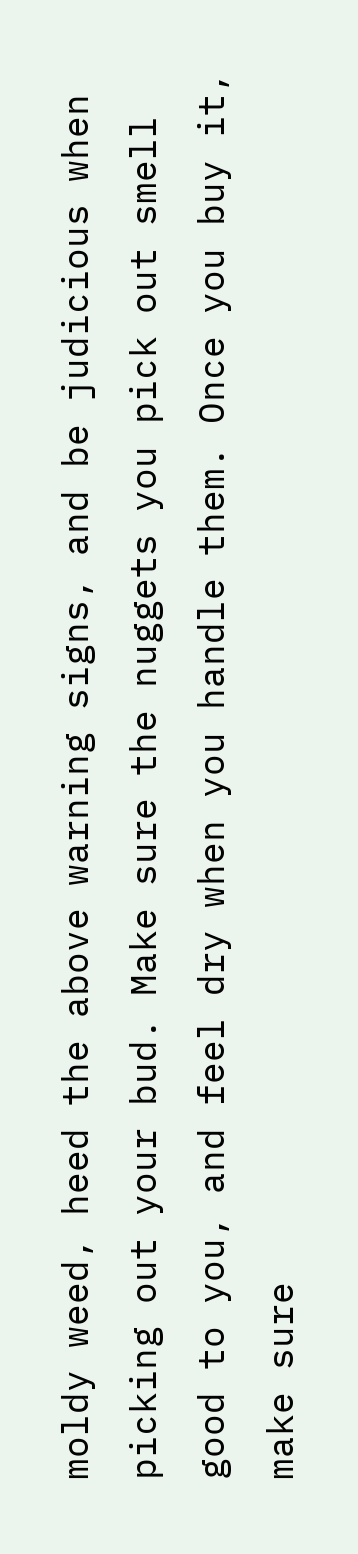moldy weed, heed the above warning signs, and be judicious when picking out your bud. Make sure the nuggets you pick out smell good to you, and feel dry when you handle them. Once you buy it, make sure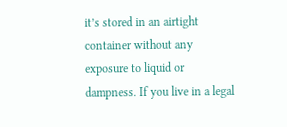it’s stored in an airtight container without any exposure to liquid or dampness. If you live in a legal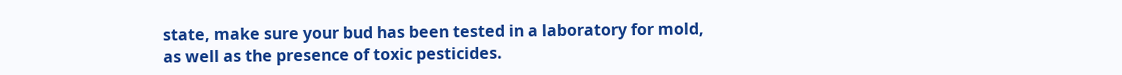state, make sure your bud has been tested in a laboratory for mold, as well as the presence of toxic pesticides.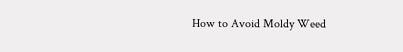How to Avoid Moldy Weed